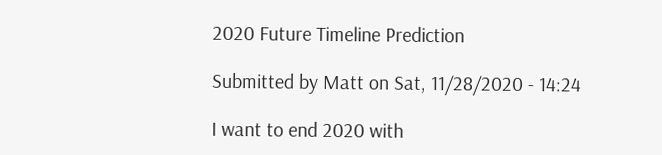2020 Future Timeline Prediction

Submitted by Matt on Sat, 11/28/2020 - 14:24

I want to end 2020 with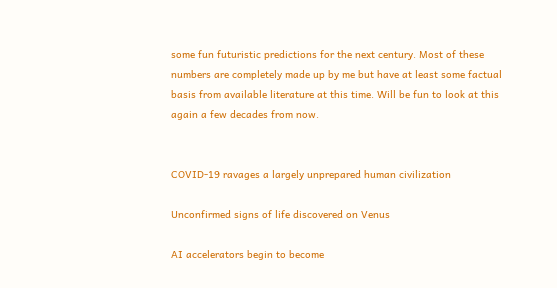some fun futuristic predictions for the next century. Most of these numbers are completely made up by me but have at least some factual basis from available literature at this time. Will be fun to look at this again a few decades from now.


COVID-19 ravages a largely unprepared human civilization

Unconfirmed signs of life discovered on Venus

AI accelerators begin to become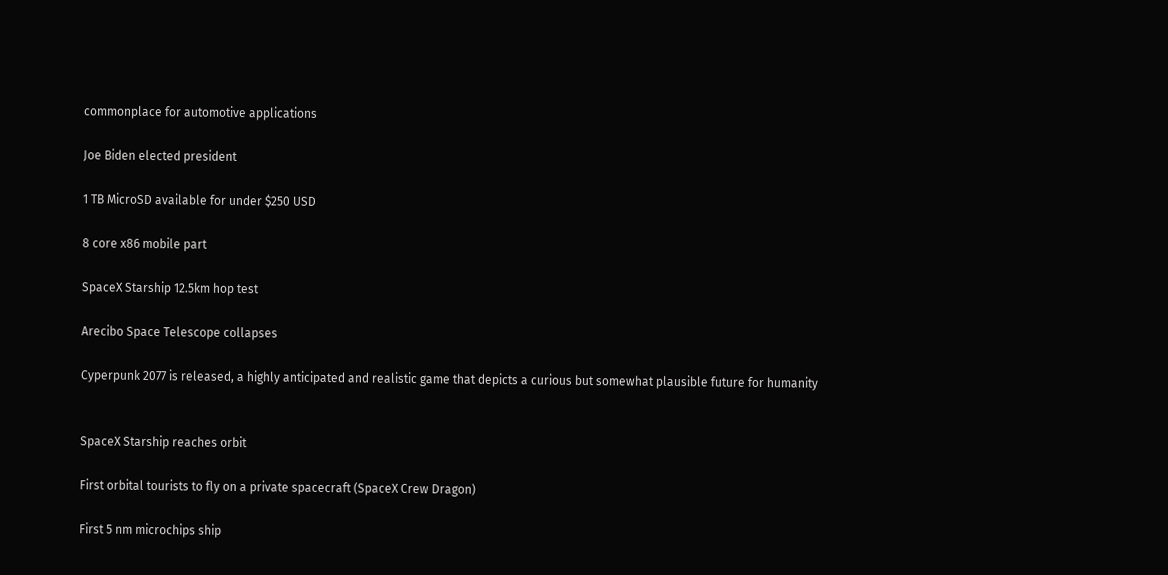commonplace for automotive applications

Joe Biden elected president

1 TB MicroSD available for under $250 USD

8 core x86 mobile part

SpaceX Starship 12.5km hop test

Arecibo Space Telescope collapses

Cyperpunk 2077 is released, a highly anticipated and realistic game that depicts a curious but somewhat plausible future for humanity


SpaceX Starship reaches orbit

First orbital tourists to fly on a private spacecraft (SpaceX Crew Dragon)

First 5 nm microchips ship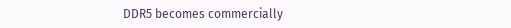DDR5 becomes commercially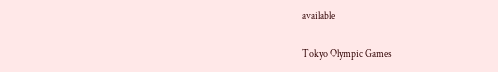available

Tokyo Olympic Games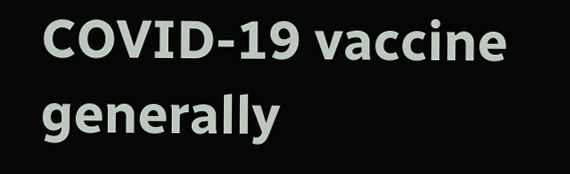COVID-19 vaccine generally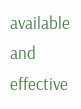available and effective